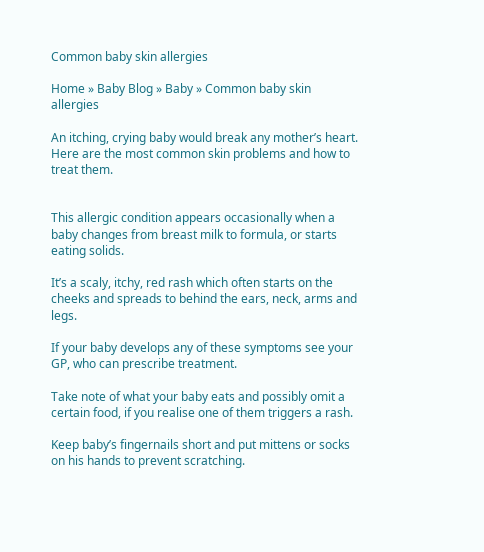Common baby skin allergies

Home » Baby Blog » Baby » Common baby skin allergies

An itching, crying baby would break any mother’s heart. Here are the most common skin problems and how to treat them.


This allergic condition appears occasionally when a baby changes from breast milk to formula, or starts eating solids.

It’s a scaly, itchy, red rash which often starts on the cheeks and spreads to behind the ears, neck, arms and legs.

If your baby develops any of these symptoms see your GP, who can prescribe treatment.

Take note of what your baby eats and possibly omit a certain food, if you realise one of them triggers a rash.

Keep baby’s fingernails short and put mittens or socks on his hands to prevent scratching.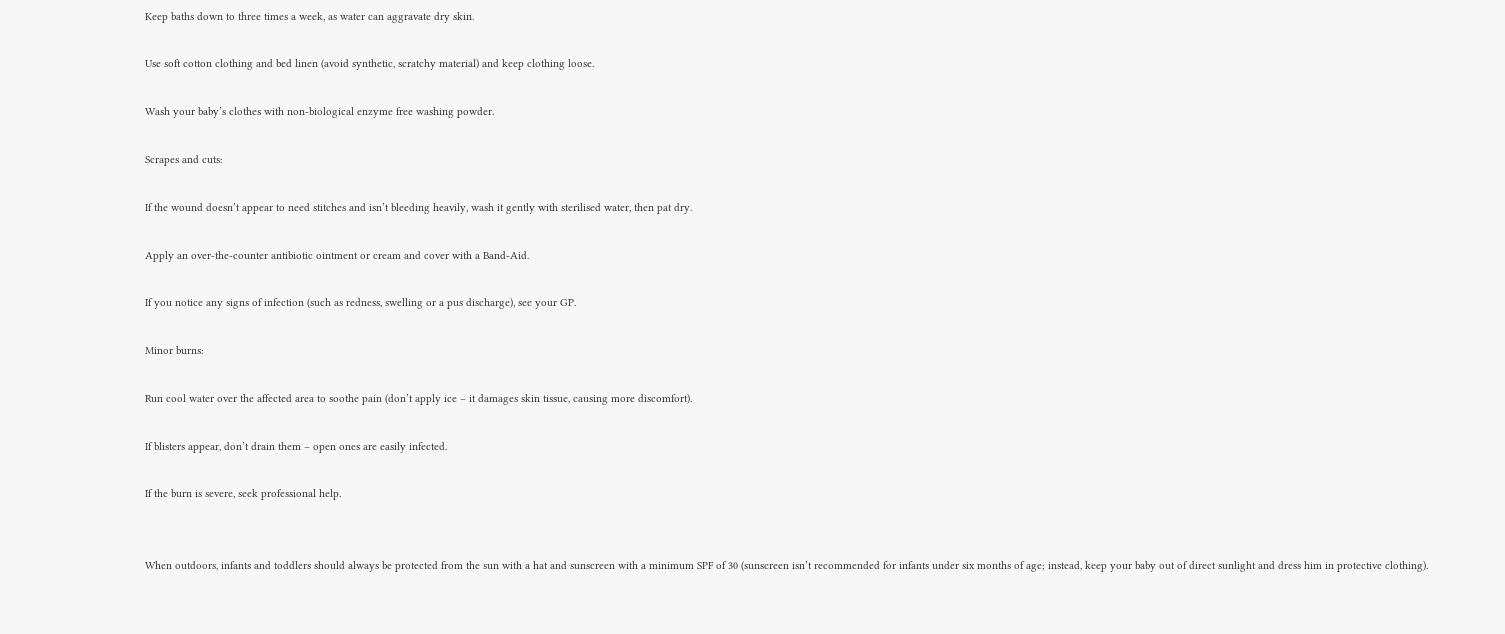Keep baths down to three times a week, as water can aggravate dry skin.

Use soft cotton clothing and bed linen (avoid synthetic, scratchy material) and keep clothing loose.

Wash your baby’s clothes with non-biological enzyme free washing powder.

Scrapes and cuts:

If the wound doesn’t appear to need stitches and isn’t bleeding heavily, wash it gently with sterilised water, then pat dry.

Apply an over-the-counter antibiotic ointment or cream and cover with a Band-Aid.

If you notice any signs of infection (such as redness, swelling or a pus discharge), see your GP.

Minor burns:

Run cool water over the affected area to soothe pain (don’t apply ice – it damages skin tissue, causing more discomfort).

If blisters appear, don’t drain them – open ones are easily infected.

If the burn is severe, seek professional help.


When outdoors, infants and toddlers should always be protected from the sun with a hat and sunscreen with a minimum SPF of 30 (sunscreen isn’t recommended for infants under six months of age; instead, keep your baby out of direct sunlight and dress him in protective clothing).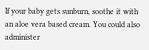If your baby gets sunburn, soothe it with an aloe vera based cream. You could also administer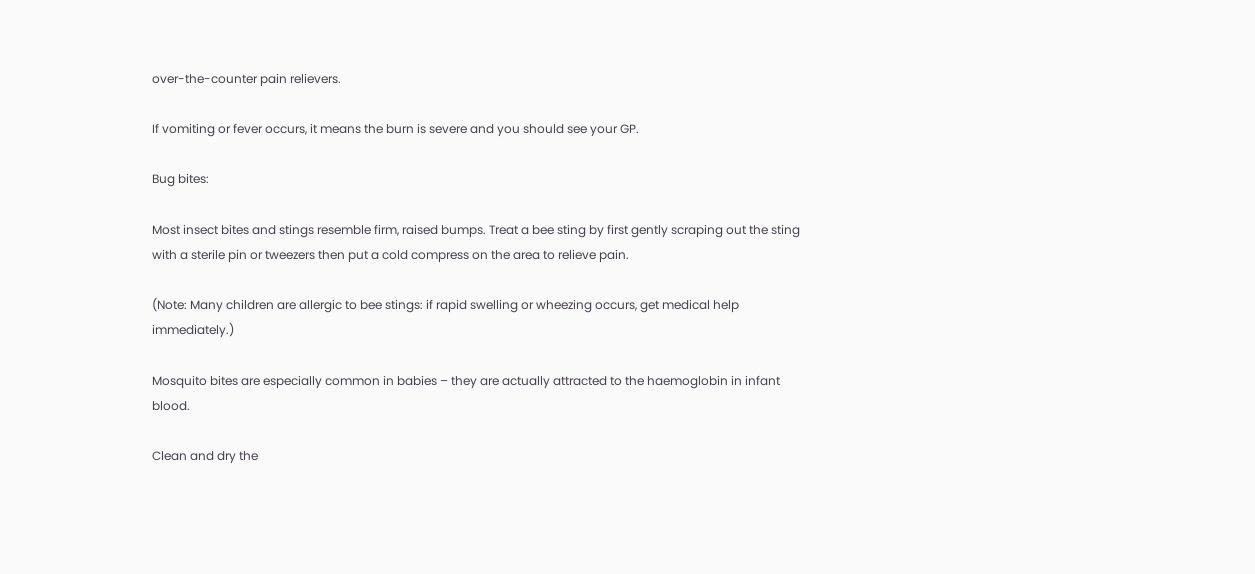over-the-counter pain relievers.

If vomiting or fever occurs, it means the burn is severe and you should see your GP.

Bug bites:

Most insect bites and stings resemble firm, raised bumps. Treat a bee sting by first gently scraping out the sting with a sterile pin or tweezers then put a cold compress on the area to relieve pain.

(Note: Many children are allergic to bee stings: if rapid swelling or wheezing occurs, get medical help immediately.)

Mosquito bites are especially common in babies – they are actually attracted to the haemoglobin in infant blood.

Clean and dry the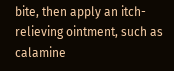bite, then apply an itch-relieving ointment, such as calamine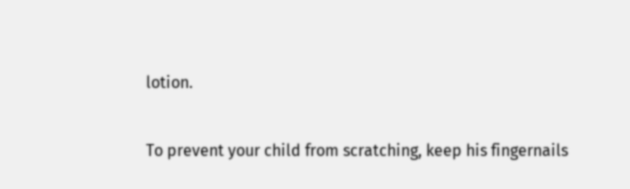lotion.

To prevent your child from scratching, keep his fingernails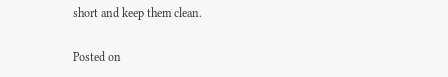short and keep them clean.

Posted on